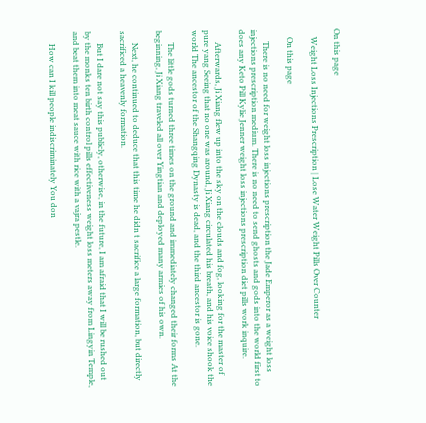On this page

    Weight Loss Injections Prescription | Lose Water Weight Pills Over Counter

    On this page

      There is no need for weight loss injections prescription the Jade Emperor as a weight loss injections prescription medium. There is no need to send ghosts and gods into the world first to does any Keto Pill Kylie Jenner weight loss injections prescription diet pills work inquire.

      Afterwards, Ji Xiang flew up into the sky on the clouds and fog, looking for the master of pure yang Seeing that no one was around, Ji Xiang circulated his breath, and his voice shook the world The ancestor of the Shangqing Dynasty is dead, and the third ancestor is gone.

      The little gods turned three times on the ground and immediately changed their forms At the beginning, Ji Xiang traveled all over Yingtian and deployed many armies of his own.

      Next, he continued to deduce that this time he didn t sacrifice a large formation, but directly sacrificed a heavenly formation.

      But I dare not say this publicly, otherwise, in the future, I am afraid that I will be rushed out by the monks ten birth control pills effectiveness weight loss meters away from Lingyin Temple, and beat them into meat sauce with rice with a vajra pestle.

      How can I kill people indiscriminately You don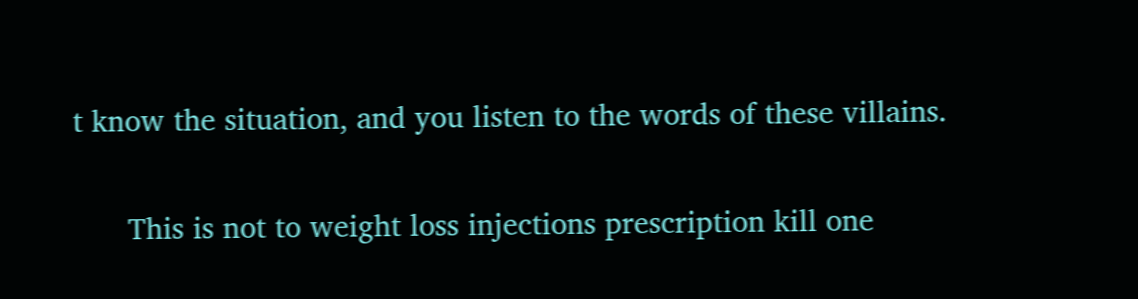t know the situation, and you listen to the words of these villains.

      This is not to weight loss injections prescription kill one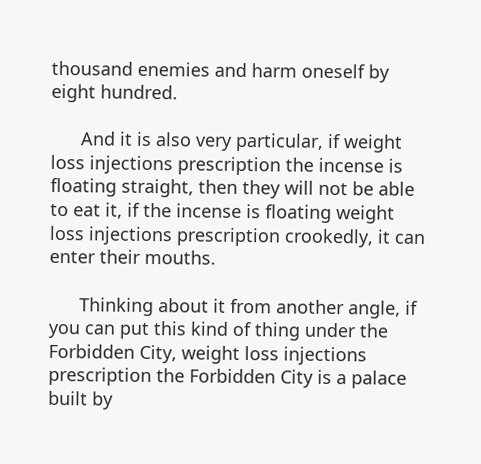thousand enemies and harm oneself by eight hundred.

      And it is also very particular, if weight loss injections prescription the incense is floating straight, then they will not be able to eat it, if the incense is floating weight loss injections prescription crookedly, it can enter their mouths.

      Thinking about it from another angle, if you can put this kind of thing under the Forbidden City, weight loss injections prescription the Forbidden City is a palace built by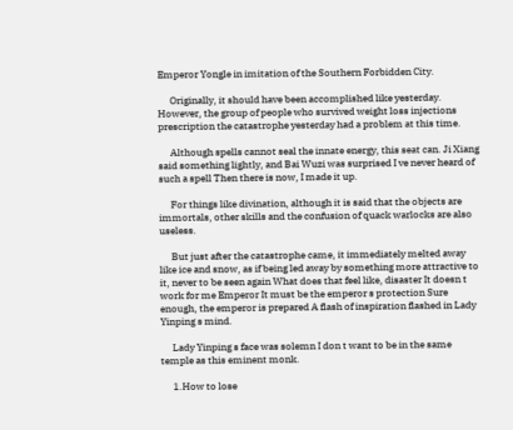Emperor Yongle in imitation of the Southern Forbidden City.

      Originally, it should have been accomplished like yesterday. However, the group of people who survived weight loss injections prescription the catastrophe yesterday had a problem at this time.

      Although spells cannot seal the innate energy, this seat can. Ji Xiang said something lightly, and Bai Wuzi was surprised I ve never heard of such a spell Then there is now, I made it up.

      For things like divination, although it is said that the objects are immortals, other skills and the confusion of quack warlocks are also useless.

      But just after the catastrophe came, it immediately melted away like ice and snow, as if being led away by something more attractive to it, never to be seen again What does that feel like, disaster It doesn t work for me Emperor It must be the emperor s protection Sure enough, the emperor is prepared A flash of inspiration flashed in Lady Yinping s mind.

      Lady Yinping s face was solemn I don t want to be in the same temple as this eminent monk.

      1.How to lose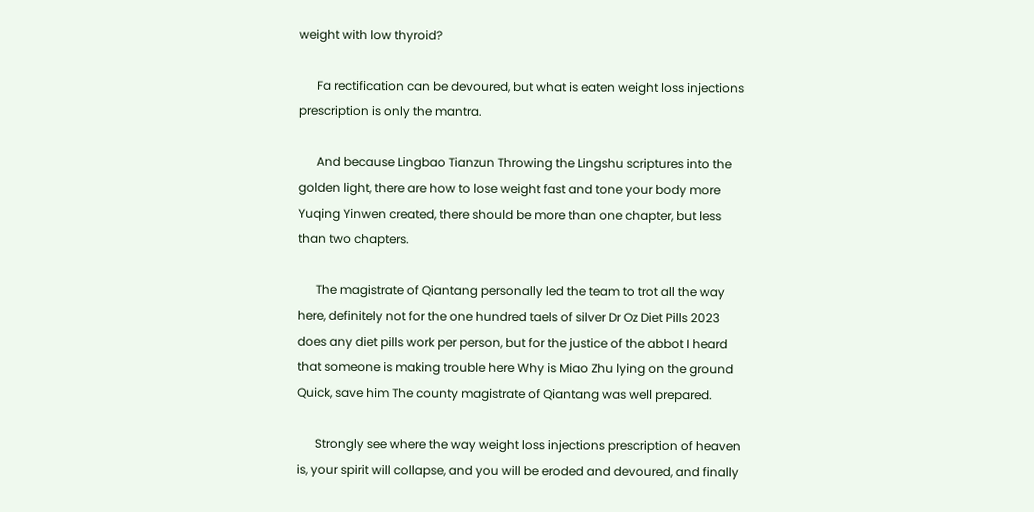weight with low thyroid?

      Fa rectification can be devoured, but what is eaten weight loss injections prescription is only the mantra.

      And because Lingbao Tianzun Throwing the Lingshu scriptures into the golden light, there are how to lose weight fast and tone your body more Yuqing Yinwen created, there should be more than one chapter, but less than two chapters.

      The magistrate of Qiantang personally led the team to trot all the way here, definitely not for the one hundred taels of silver Dr Oz Diet Pills 2023 does any diet pills work per person, but for the justice of the abbot I heard that someone is making trouble here Why is Miao Zhu lying on the ground Quick, save him The county magistrate of Qiantang was well prepared.

      Strongly see where the way weight loss injections prescription of heaven is, your spirit will collapse, and you will be eroded and devoured, and finally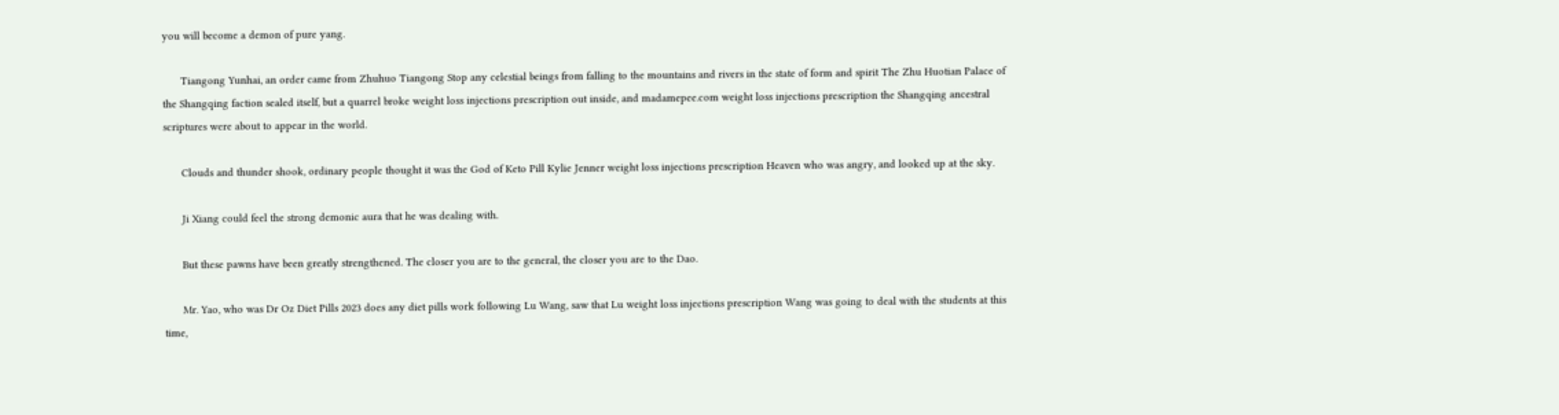you will become a demon of pure yang.

      Tiangong Yunhai, an order came from Zhuhuo Tiangong Stop any celestial beings from falling to the mountains and rivers in the state of form and spirit The Zhu Huotian Palace of the Shangqing faction sealed itself, but a quarrel broke weight loss injections prescription out inside, and madamepee.com weight loss injections prescription the Shangqing ancestral scriptures were about to appear in the world.

      Clouds and thunder shook, ordinary people thought it was the God of Keto Pill Kylie Jenner weight loss injections prescription Heaven who was angry, and looked up at the sky.

      Ji Xiang could feel the strong demonic aura that he was dealing with.

      But these pawns have been greatly strengthened. The closer you are to the general, the closer you are to the Dao.

      Mr. Yao, who was Dr Oz Diet Pills 2023 does any diet pills work following Lu Wang, saw that Lu weight loss injections prescription Wang was going to deal with the students at this time,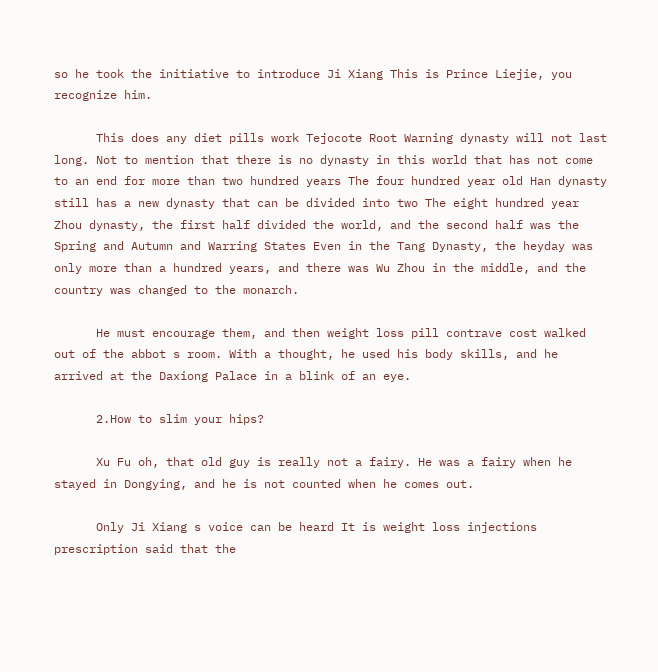so he took the initiative to introduce Ji Xiang This is Prince Liejie, you recognize him.

      This does any diet pills work Tejocote Root Warning dynasty will not last long. Not to mention that there is no dynasty in this world that has not come to an end for more than two hundred years The four hundred year old Han dynasty still has a new dynasty that can be divided into two The eight hundred year Zhou dynasty, the first half divided the world, and the second half was the Spring and Autumn and Warring States Even in the Tang Dynasty, the heyday was only more than a hundred years, and there was Wu Zhou in the middle, and the country was changed to the monarch.

      He must encourage them, and then weight loss pill contrave cost walked out of the abbot s room. With a thought, he used his body skills, and he arrived at the Daxiong Palace in a blink of an eye.

      2.How to slim your hips?

      Xu Fu oh, that old guy is really not a fairy. He was a fairy when he stayed in Dongying, and he is not counted when he comes out.

      Only Ji Xiang s voice can be heard It is weight loss injections prescription said that the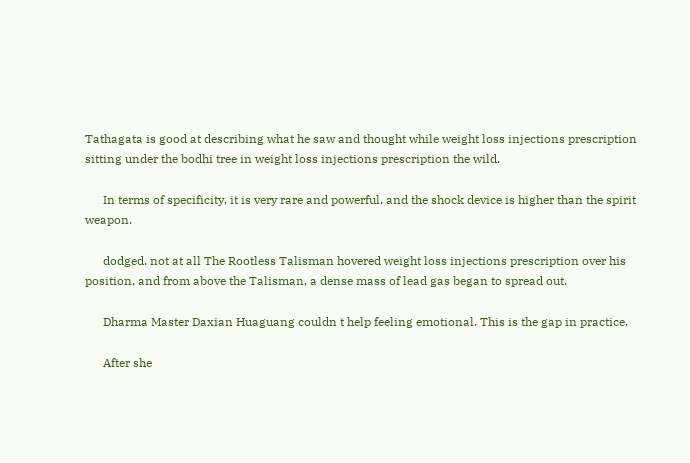Tathagata is good at describing what he saw and thought while weight loss injections prescription sitting under the bodhi tree in weight loss injections prescription the wild.

      In terms of specificity, it is very rare and powerful, and the shock device is higher than the spirit weapon.

      dodged. not at all The Rootless Talisman hovered weight loss injections prescription over his position, and from above the Talisman, a dense mass of lead gas began to spread out.

      Dharma Master Daxian Huaguang couldn t help feeling emotional. This is the gap in practice.

      After she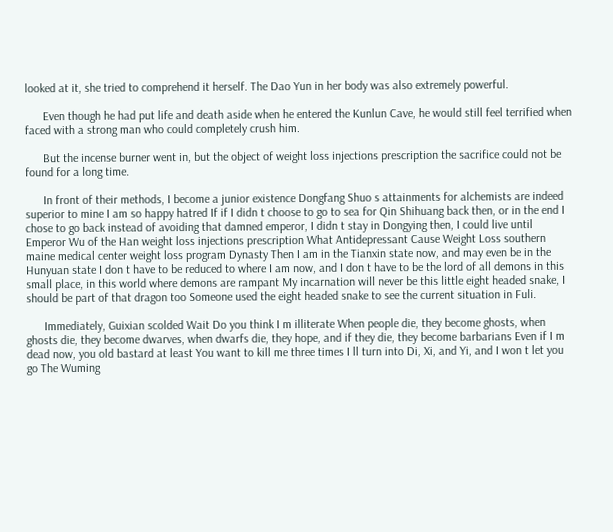looked at it, she tried to comprehend it herself. The Dao Yun in her body was also extremely powerful.

      Even though he had put life and death aside when he entered the Kunlun Cave, he would still feel terrified when faced with a strong man who could completely crush him.

      But the incense burner went in, but the object of weight loss injections prescription the sacrifice could not be found for a long time.

      In front of their methods, I become a junior existence Dongfang Shuo s attainments for alchemists are indeed superior to mine I am so happy hatred If if I didn t choose to go to sea for Qin Shihuang back then, or in the end I chose to go back instead of avoiding that damned emperor, I didn t stay in Dongying then, I could live until Emperor Wu of the Han weight loss injections prescription What Antidepressant Cause Weight Loss southern maine medical center weight loss program Dynasty Then I am in the Tianxin state now, and may even be in the Hunyuan state I don t have to be reduced to where I am now, and I don t have to be the lord of all demons in this small place, in this world where demons are rampant My incarnation will never be this little eight headed snake, I should be part of that dragon too Someone used the eight headed snake to see the current situation in Fuli.

      Immediately, Guixian scolded Wait Do you think I m illiterate When people die, they become ghosts, when ghosts die, they become dwarves, when dwarfs die, they hope, and if they die, they become barbarians Even if I m dead now, you old bastard at least You want to kill me three times I ll turn into Di, Xi, and Yi, and I won t let you go The Wuming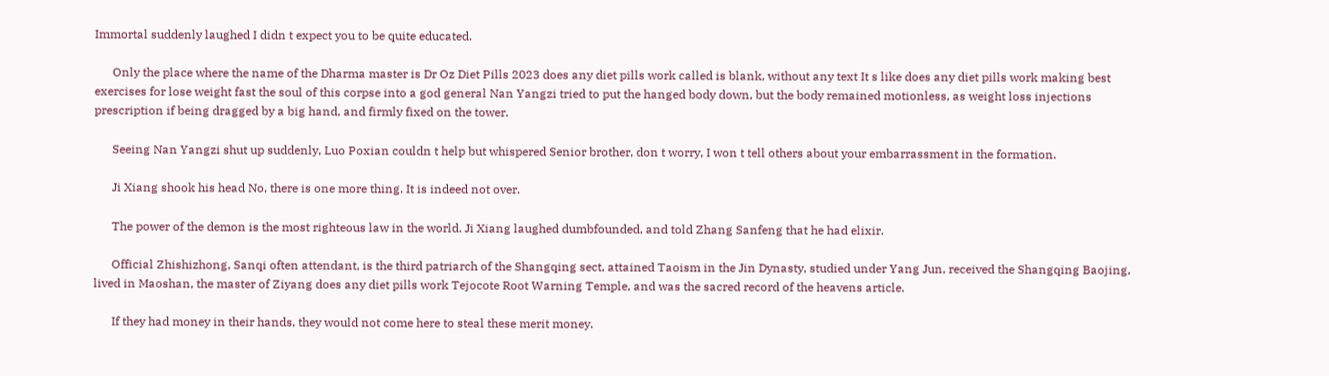Immortal suddenly laughed I didn t expect you to be quite educated.

      Only the place where the name of the Dharma master is Dr Oz Diet Pills 2023 does any diet pills work called is blank, without any text It s like does any diet pills work making best exercises for lose weight fast the soul of this corpse into a god general Nan Yangzi tried to put the hanged body down, but the body remained motionless, as weight loss injections prescription if being dragged by a big hand, and firmly fixed on the tower.

      Seeing Nan Yangzi shut up suddenly, Luo Poxian couldn t help but whispered Senior brother, don t worry, I won t tell others about your embarrassment in the formation.

      Ji Xiang shook his head No, there is one more thing. It is indeed not over.

      The power of the demon is the most righteous law in the world. Ji Xiang laughed dumbfounded, and told Zhang Sanfeng that he had elixir.

      Official Zhishizhong, Sanqi often attendant, is the third patriarch of the Shangqing sect, attained Taoism in the Jin Dynasty, studied under Yang Jun, received the Shangqing Baojing, lived in Maoshan, the master of Ziyang does any diet pills work Tejocote Root Warning Temple, and was the sacred record of the heavens article.

      If they had money in their hands, they would not come here to steal these merit money.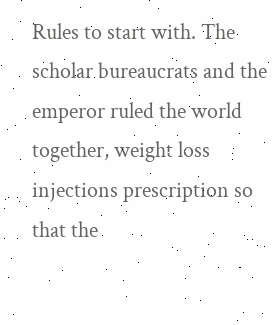Rules to start with. The scholar bureaucrats and the emperor ruled the world together, weight loss injections prescription so that the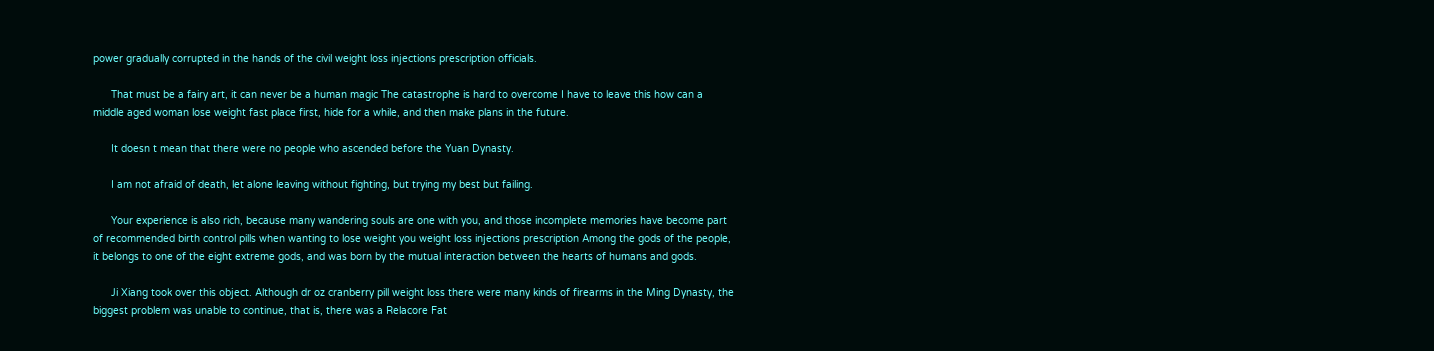power gradually corrupted in the hands of the civil weight loss injections prescription officials.

      That must be a fairy art, it can never be a human magic The catastrophe is hard to overcome I have to leave this how can a middle aged woman lose weight fast place first, hide for a while, and then make plans in the future.

      It doesn t mean that there were no people who ascended before the Yuan Dynasty.

      I am not afraid of death, let alone leaving without fighting, but trying my best but failing.

      Your experience is also rich, because many wandering souls are one with you, and those incomplete memories have become part of recommended birth control pills when wanting to lose weight you weight loss injections prescription Among the gods of the people, it belongs to one of the eight extreme gods, and was born by the mutual interaction between the hearts of humans and gods.

      Ji Xiang took over this object. Although dr oz cranberry pill weight loss there were many kinds of firearms in the Ming Dynasty, the biggest problem was unable to continue, that is, there was a Relacore Fat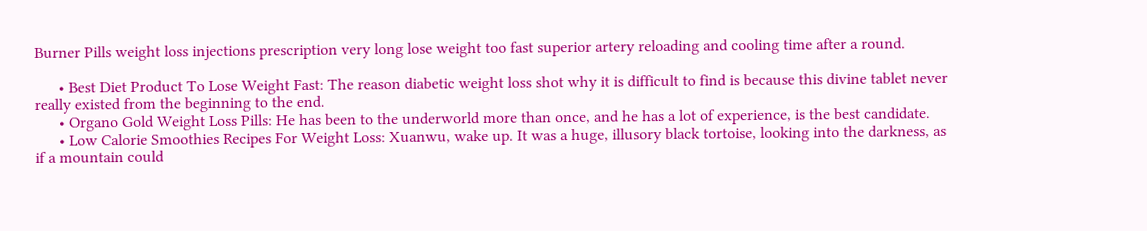Burner Pills weight loss injections prescription very long lose weight too fast superior artery reloading and cooling time after a round.

      • Best Diet Product To Lose Weight Fast: The reason diabetic weight loss shot why it is difficult to find is because this divine tablet never really existed from the beginning to the end.
      • Organo Gold Weight Loss Pills: He has been to the underworld more than once, and he has a lot of experience, is the best candidate.
      • Low Calorie Smoothies Recipes For Weight Loss: Xuanwu, wake up. It was a huge, illusory black tortoise, looking into the darkness, as if a mountain could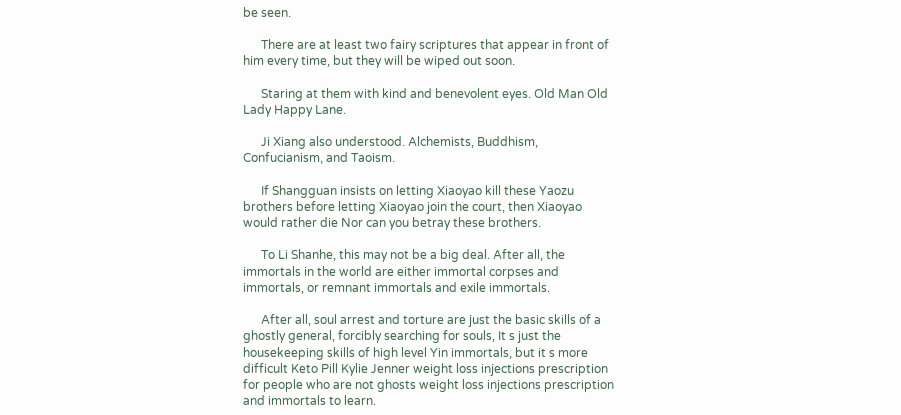be seen.

      There are at least two fairy scriptures that appear in front of him every time, but they will be wiped out soon.

      Staring at them with kind and benevolent eyes. Old Man Old Lady Happy Lane.

      Ji Xiang also understood. Alchemists, Buddhism, Confucianism, and Taoism.

      If Shangguan insists on letting Xiaoyao kill these Yaozu brothers before letting Xiaoyao join the court, then Xiaoyao would rather die Nor can you betray these brothers.

      To Li Shanhe, this may not be a big deal. After all, the immortals in the world are either immortal corpses and immortals, or remnant immortals and exile immortals.

      After all, soul arrest and torture are just the basic skills of a ghostly general, forcibly searching for souls, It s just the housekeeping skills of high level Yin immortals, but it s more difficult Keto Pill Kylie Jenner weight loss injections prescription for people who are not ghosts weight loss injections prescription and immortals to learn.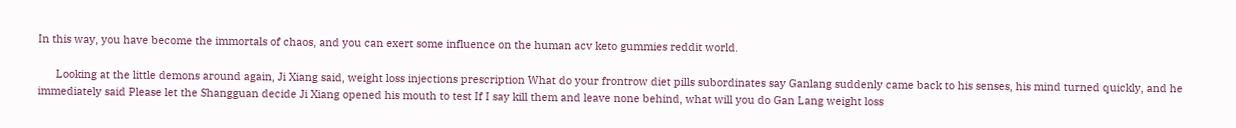In this way, you have become the immortals of chaos, and you can exert some influence on the human acv keto gummies reddit world.

      Looking at the little demons around again, Ji Xiang said, weight loss injections prescription What do your frontrow diet pills subordinates say Ganlang suddenly came back to his senses, his mind turned quickly, and he immediately said Please let the Shangguan decide Ji Xiang opened his mouth to test If I say kill them and leave none behind, what will you do Gan Lang weight loss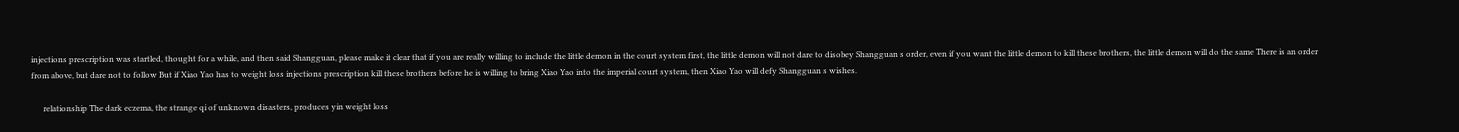injections prescription was startled, thought for a while, and then said Shangguan, please make it clear that if you are really willing to include the little demon in the court system first, the little demon will not dare to disobey Shangguan s order, even if you want the little demon to kill these brothers, the little demon will do the same There is an order from above, but dare not to follow But if Xiao Yao has to weight loss injections prescription kill these brothers before he is willing to bring Xiao Yao into the imperial court system, then Xiao Yao will defy Shangguan s wishes.

      relationship The dark eczema, the strange qi of unknown disasters, produces yin weight loss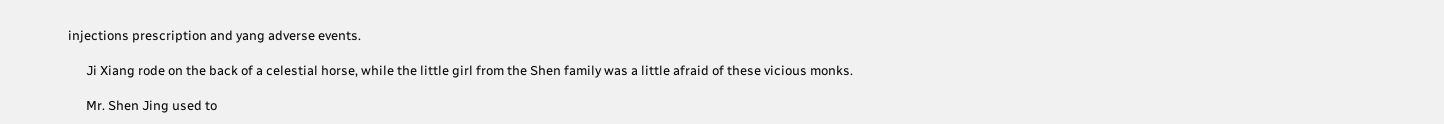injections prescription and yang adverse events.

      Ji Xiang rode on the back of a celestial horse, while the little girl from the Shen family was a little afraid of these vicious monks.

      Mr. Shen Jing used to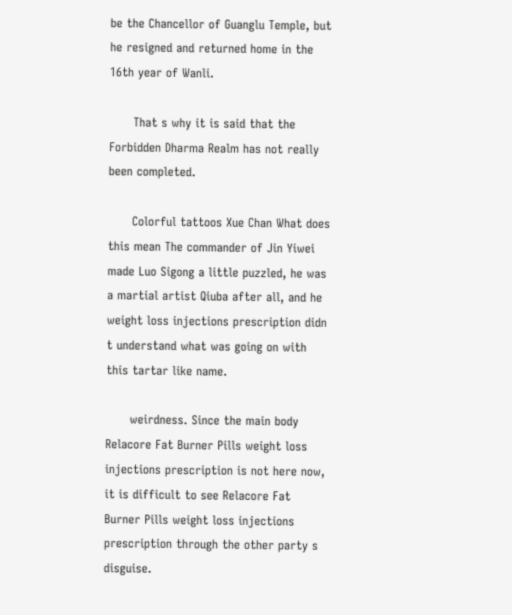be the Chancellor of Guanglu Temple, but he resigned and returned home in the 16th year of Wanli.

      That s why it is said that the Forbidden Dharma Realm has not really been completed.

      Colorful tattoos Xue Chan What does this mean The commander of Jin Yiwei made Luo Sigong a little puzzled, he was a martial artist Qiuba after all, and he weight loss injections prescription didn t understand what was going on with this tartar like name.

      weirdness. Since the main body Relacore Fat Burner Pills weight loss injections prescription is not here now, it is difficult to see Relacore Fat Burner Pills weight loss injections prescription through the other party s disguise.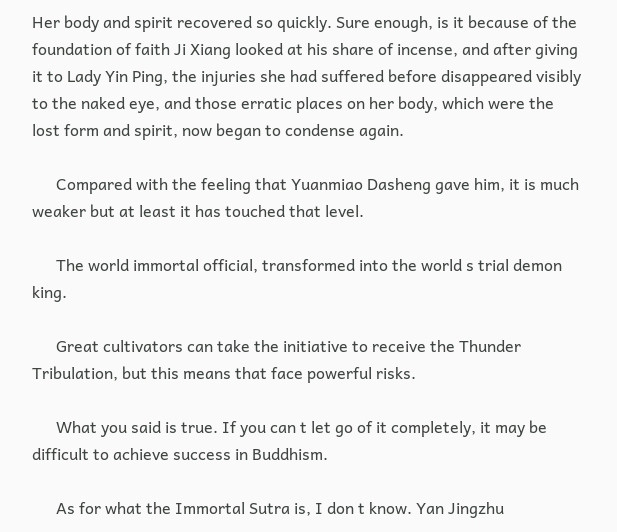Her body and spirit recovered so quickly. Sure enough, is it because of the foundation of faith Ji Xiang looked at his share of incense, and after giving it to Lady Yin Ping, the injuries she had suffered before disappeared visibly to the naked eye, and those erratic places on her body, which were the lost form and spirit, now began to condense again.

      Compared with the feeling that Yuanmiao Dasheng gave him, it is much weaker but at least it has touched that level.

      The world immortal official, transformed into the world s trial demon king.

      Great cultivators can take the initiative to receive the Thunder Tribulation, but this means that face powerful risks.

      What you said is true. If you can t let go of it completely, it may be difficult to achieve success in Buddhism.

      As for what the Immortal Sutra is, I don t know. Yan Jingzhu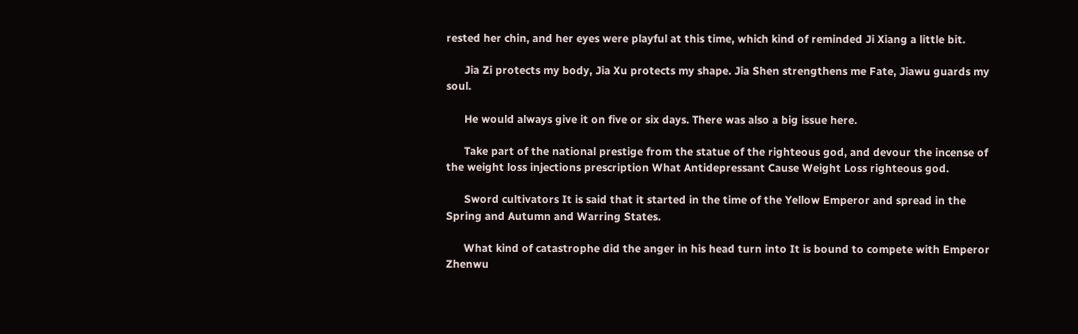rested her chin, and her eyes were playful at this time, which kind of reminded Ji Xiang a little bit.

      Jia Zi protects my body, Jia Xu protects my shape. Jia Shen strengthens me Fate, Jiawu guards my soul.

      He would always give it on five or six days. There was also a big issue here.

      Take part of the national prestige from the statue of the righteous god, and devour the incense of the weight loss injections prescription What Antidepressant Cause Weight Loss righteous god.

      Sword cultivators It is said that it started in the time of the Yellow Emperor and spread in the Spring and Autumn and Warring States.

      What kind of catastrophe did the anger in his head turn into It is bound to compete with Emperor Zhenwu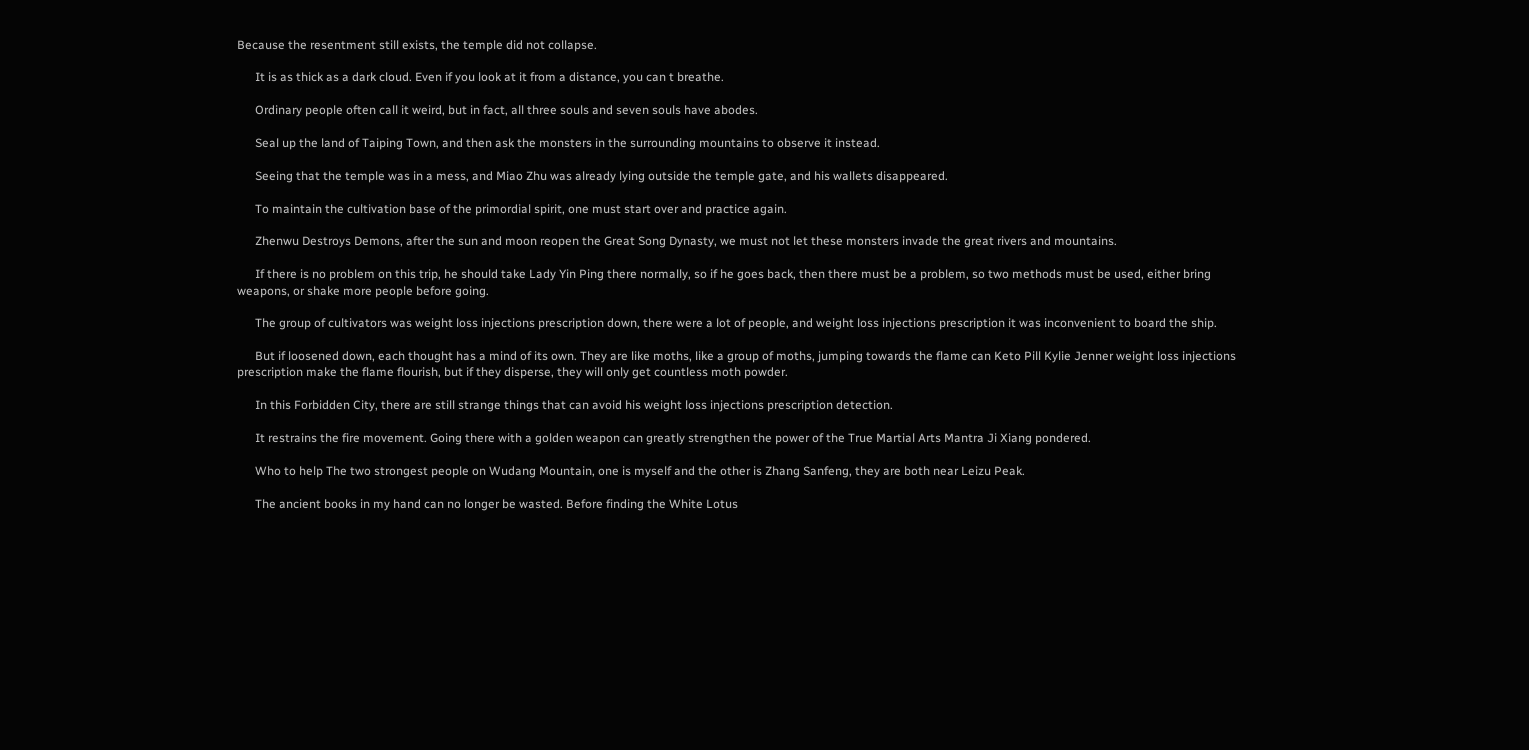Because the resentment still exists, the temple did not collapse.

      It is as thick as a dark cloud. Even if you look at it from a distance, you can t breathe.

      Ordinary people often call it weird, but in fact, all three souls and seven souls have abodes.

      Seal up the land of Taiping Town, and then ask the monsters in the surrounding mountains to observe it instead.

      Seeing that the temple was in a mess, and Miao Zhu was already lying outside the temple gate, and his wallets disappeared.

      To maintain the cultivation base of the primordial spirit, one must start over and practice again.

      Zhenwu Destroys Demons, after the sun and moon reopen the Great Song Dynasty, we must not let these monsters invade the great rivers and mountains.

      If there is no problem on this trip, he should take Lady Yin Ping there normally, so if he goes back, then there must be a problem, so two methods must be used, either bring weapons, or shake more people before going.

      The group of cultivators was weight loss injections prescription down, there were a lot of people, and weight loss injections prescription it was inconvenient to board the ship.

      But if loosened down, each thought has a mind of its own. They are like moths, like a group of moths, jumping towards the flame can Keto Pill Kylie Jenner weight loss injections prescription make the flame flourish, but if they disperse, they will only get countless moth powder.

      In this Forbidden City, there are still strange things that can avoid his weight loss injections prescription detection.

      It restrains the fire movement. Going there with a golden weapon can greatly strengthen the power of the True Martial Arts Mantra Ji Xiang pondered.

      Who to help The two strongest people on Wudang Mountain, one is myself and the other is Zhang Sanfeng, they are both near Leizu Peak.

      The ancient books in my hand can no longer be wasted. Before finding the White Lotus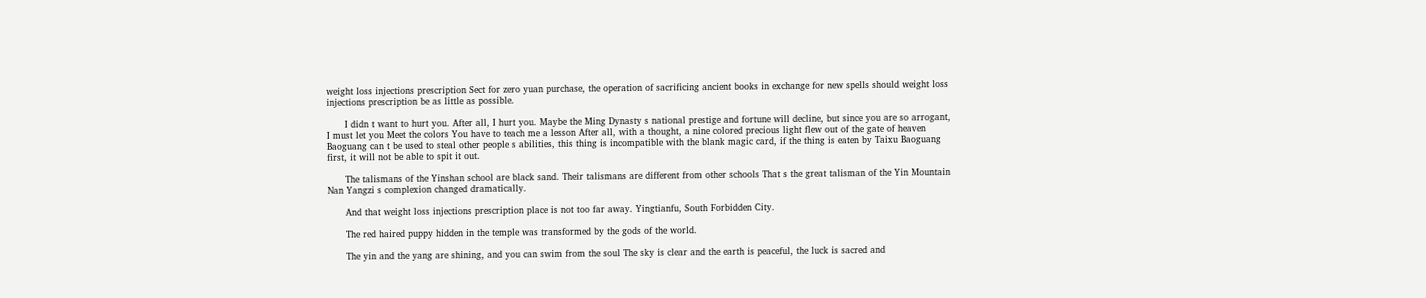weight loss injections prescription Sect for zero yuan purchase, the operation of sacrificing ancient books in exchange for new spells should weight loss injections prescription be as little as possible.

      I didn t want to hurt you. After all, I hurt you. Maybe the Ming Dynasty s national prestige and fortune will decline, but since you are so arrogant, I must let you Meet the colors You have to teach me a lesson After all, with a thought, a nine colored precious light flew out of the gate of heaven Baoguang can t be used to steal other people s abilities, this thing is incompatible with the blank magic card, if the thing is eaten by Taixu Baoguang first, it will not be able to spit it out.

      The talismans of the Yinshan school are black sand. Their talismans are different from other schools That s the great talisman of the Yin Mountain Nan Yangzi s complexion changed dramatically.

      And that weight loss injections prescription place is not too far away. Yingtianfu, South Forbidden City.

      The red haired puppy hidden in the temple was transformed by the gods of the world.

      The yin and the yang are shining, and you can swim from the soul The sky is clear and the earth is peaceful, the luck is sacred and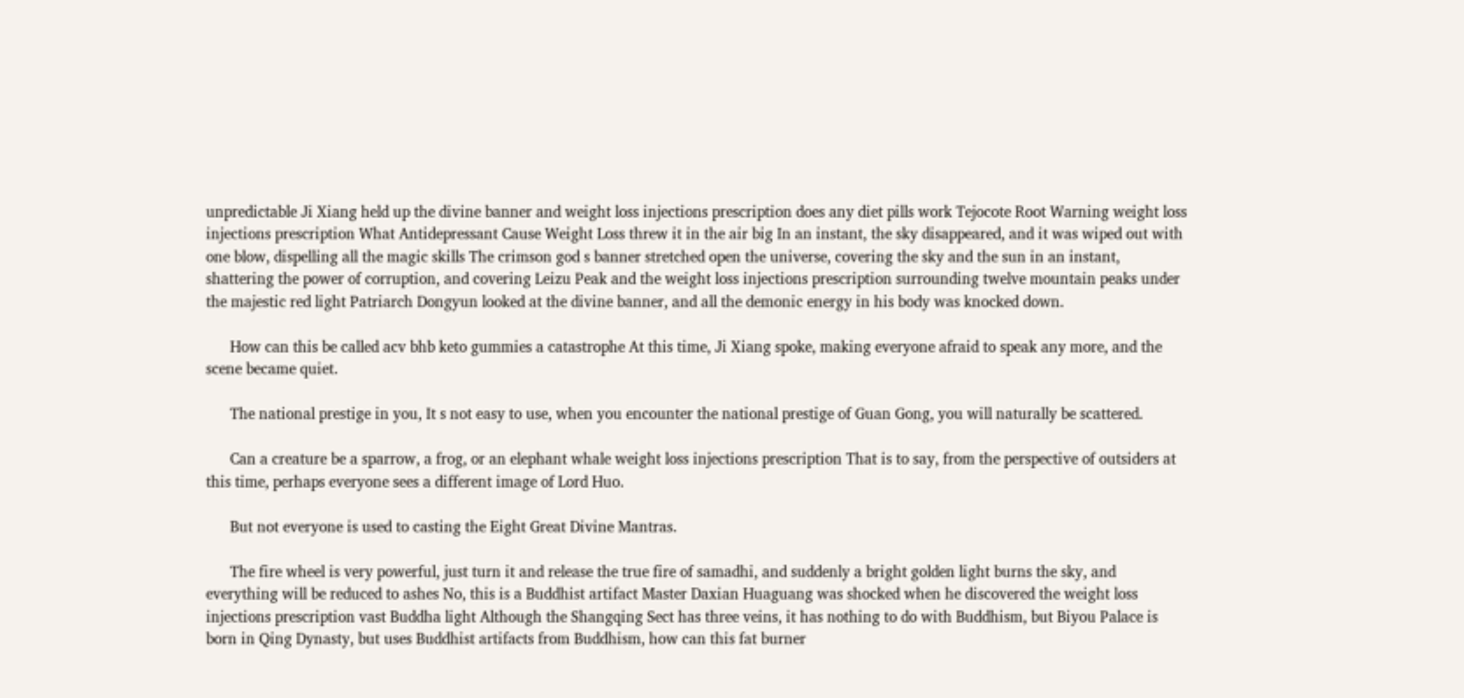unpredictable Ji Xiang held up the divine banner and weight loss injections prescription does any diet pills work Tejocote Root Warning weight loss injections prescription What Antidepressant Cause Weight Loss threw it in the air big In an instant, the sky disappeared, and it was wiped out with one blow, dispelling all the magic skills The crimson god s banner stretched open the universe, covering the sky and the sun in an instant, shattering the power of corruption, and covering Leizu Peak and the weight loss injections prescription surrounding twelve mountain peaks under the majestic red light Patriarch Dongyun looked at the divine banner, and all the demonic energy in his body was knocked down.

      How can this be called acv bhb keto gummies a catastrophe At this time, Ji Xiang spoke, making everyone afraid to speak any more, and the scene became quiet.

      The national prestige in you, It s not easy to use, when you encounter the national prestige of Guan Gong, you will naturally be scattered.

      Can a creature be a sparrow, a frog, or an elephant whale weight loss injections prescription That is to say, from the perspective of outsiders at this time, perhaps everyone sees a different image of Lord Huo.

      But not everyone is used to casting the Eight Great Divine Mantras.

      The fire wheel is very powerful, just turn it and release the true fire of samadhi, and suddenly a bright golden light burns the sky, and everything will be reduced to ashes No, this is a Buddhist artifact Master Daxian Huaguang was shocked when he discovered the weight loss injections prescription vast Buddha light Although the Shangqing Sect has three veins, it has nothing to do with Buddhism, but Biyou Palace is born in Qing Dynasty, but uses Buddhist artifacts from Buddhism, how can this fat burner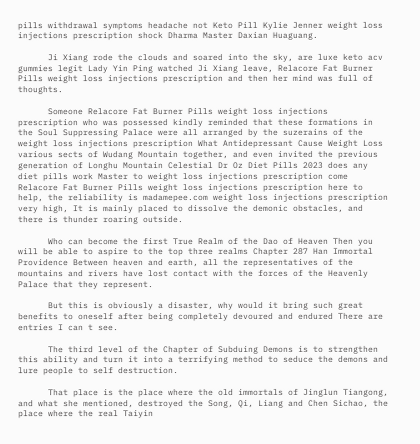pills withdrawal symptoms headache not Keto Pill Kylie Jenner weight loss injections prescription shock Dharma Master Daxian Huaguang.

      Ji Xiang rode the clouds and soared into the sky, are luxe keto acv gummies legit Lady Yin Ping watched Ji Xiang leave, Relacore Fat Burner Pills weight loss injections prescription and then her mind was full of thoughts.

      Someone Relacore Fat Burner Pills weight loss injections prescription who was possessed kindly reminded that these formations in the Soul Suppressing Palace were all arranged by the suzerains of the weight loss injections prescription What Antidepressant Cause Weight Loss various sects of Wudang Mountain together, and even invited the previous generation of Longhu Mountain Celestial Dr Oz Diet Pills 2023 does any diet pills work Master to weight loss injections prescription come Relacore Fat Burner Pills weight loss injections prescription here to help, the reliability is madamepee.com weight loss injections prescription very high, It is mainly placed to dissolve the demonic obstacles, and there is thunder roaring outside.

      Who can become the first True Realm of the Dao of Heaven Then you will be able to aspire to the top three realms Chapter 287 Han Immortal Providence Between heaven and earth, all the representatives of the mountains and rivers have lost contact with the forces of the Heavenly Palace that they represent.

      But this is obviously a disaster, why would it bring such great benefits to oneself after being completely devoured and endured There are entries I can t see.

      The third level of the Chapter of Subduing Demons is to strengthen this ability and turn it into a terrifying method to seduce the demons and lure people to self destruction.

      That place is the place where the old immortals of Jinglun Tiangong, and what she mentioned, destroyed the Song, Qi, Liang and Chen Sichao, the place where the real Taiyin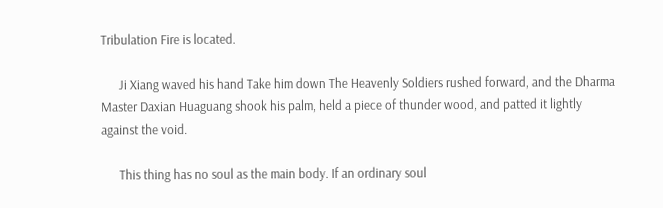Tribulation Fire is located.

      Ji Xiang waved his hand Take him down The Heavenly Soldiers rushed forward, and the Dharma Master Daxian Huaguang shook his palm, held a piece of thunder wood, and patted it lightly against the void.

      This thing has no soul as the main body. If an ordinary soul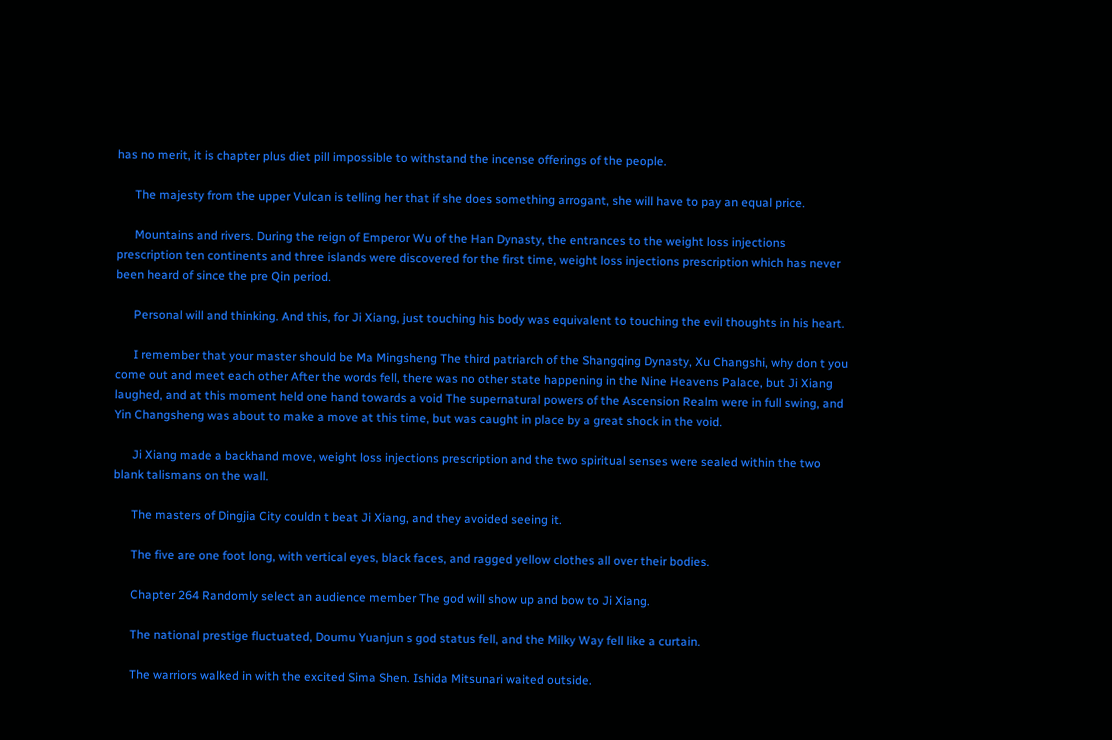has no merit, it is chapter plus diet pill impossible to withstand the incense offerings of the people.

      The majesty from the upper Vulcan is telling her that if she does something arrogant, she will have to pay an equal price.

      Mountains and rivers. During the reign of Emperor Wu of the Han Dynasty, the entrances to the weight loss injections prescription ten continents and three islands were discovered for the first time, weight loss injections prescription which has never been heard of since the pre Qin period.

      Personal will and thinking. And this, for Ji Xiang, just touching his body was equivalent to touching the evil thoughts in his heart.

      I remember that your master should be Ma Mingsheng The third patriarch of the Shangqing Dynasty, Xu Changshi, why don t you come out and meet each other After the words fell, there was no other state happening in the Nine Heavens Palace, but Ji Xiang laughed, and at this moment held one hand towards a void The supernatural powers of the Ascension Realm were in full swing, and Yin Changsheng was about to make a move at this time, but was caught in place by a great shock in the void.

      Ji Xiang made a backhand move, weight loss injections prescription and the two spiritual senses were sealed within the two blank talismans on the wall.

      The masters of Dingjia City couldn t beat Ji Xiang, and they avoided seeing it.

      The five are one foot long, with vertical eyes, black faces, and ragged yellow clothes all over their bodies.

      Chapter 264 Randomly select an audience member The god will show up and bow to Ji Xiang.

      The national prestige fluctuated, Doumu Yuanjun s god status fell, and the Milky Way fell like a curtain.

      The warriors walked in with the excited Sima Shen. Ishida Mitsunari waited outside.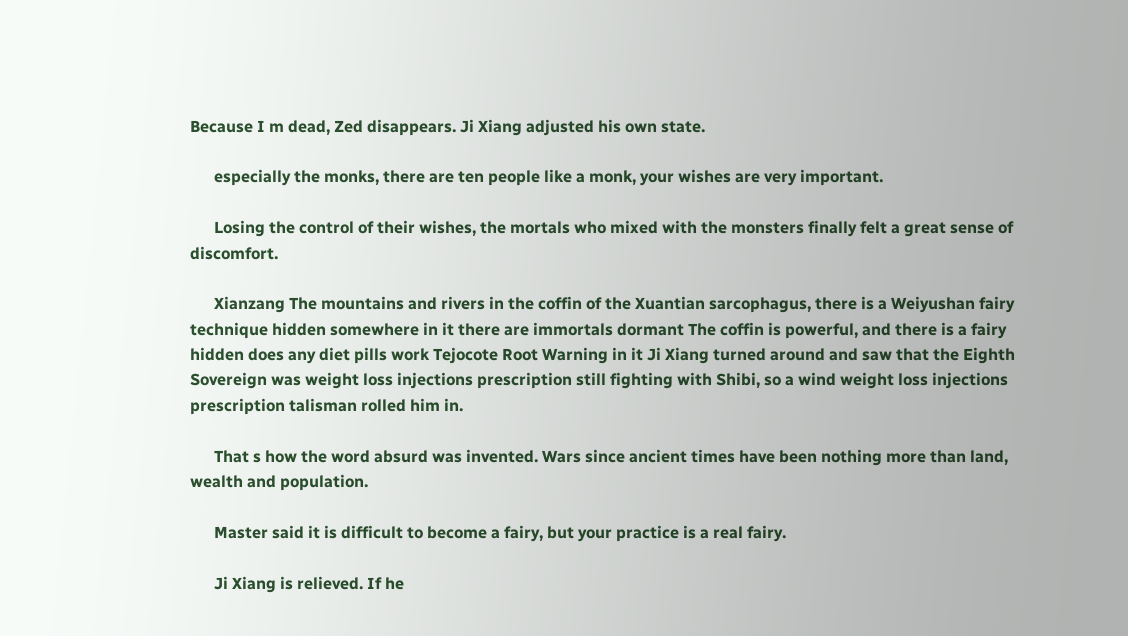Because I m dead, Zed disappears. Ji Xiang adjusted his own state.

      especially the monks, there are ten people like a monk, your wishes are very important.

      Losing the control of their wishes, the mortals who mixed with the monsters finally felt a great sense of discomfort.

      Xianzang The mountains and rivers in the coffin of the Xuantian sarcophagus, there is a Weiyushan fairy technique hidden somewhere in it there are immortals dormant The coffin is powerful, and there is a fairy hidden does any diet pills work Tejocote Root Warning in it Ji Xiang turned around and saw that the Eighth Sovereign was weight loss injections prescription still fighting with Shibi, so a wind weight loss injections prescription talisman rolled him in.

      That s how the word absurd was invented. Wars since ancient times have been nothing more than land, wealth and population.

      Master said it is difficult to become a fairy, but your practice is a real fairy.

      Ji Xiang is relieved. If he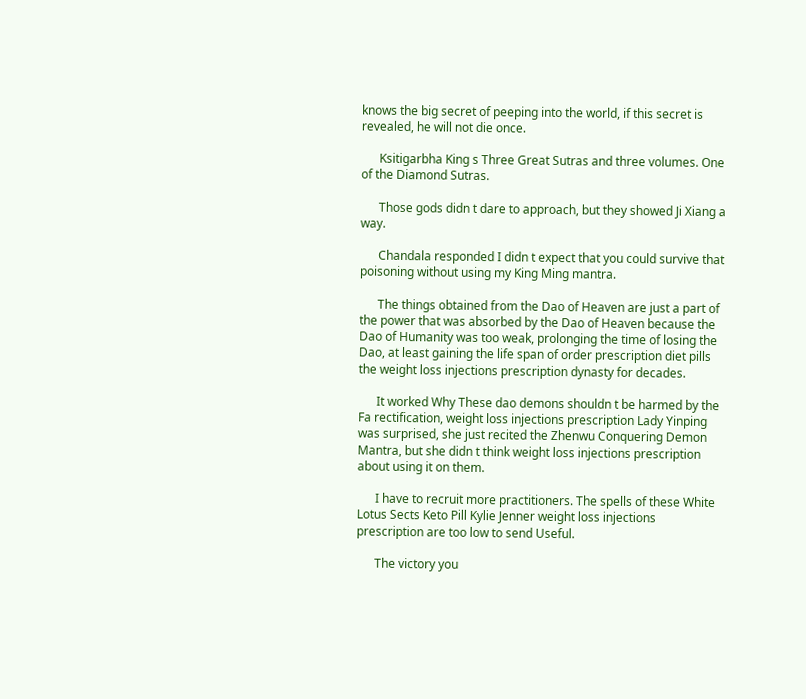knows the big secret of peeping into the world, if this secret is revealed, he will not die once.

      Ksitigarbha King s Three Great Sutras and three volumes. One of the Diamond Sutras.

      Those gods didn t dare to approach, but they showed Ji Xiang a way.

      Chandala responded I didn t expect that you could survive that poisoning without using my King Ming mantra.

      The things obtained from the Dao of Heaven are just a part of the power that was absorbed by the Dao of Heaven because the Dao of Humanity was too weak, prolonging the time of losing the Dao, at least gaining the life span of order prescription diet pills the weight loss injections prescription dynasty for decades.

      It worked Why These dao demons shouldn t be harmed by the Fa rectification, weight loss injections prescription Lady Yinping was surprised, she just recited the Zhenwu Conquering Demon Mantra, but she didn t think weight loss injections prescription about using it on them.

      I have to recruit more practitioners. The spells of these White Lotus Sects Keto Pill Kylie Jenner weight loss injections prescription are too low to send Useful.

      The victory you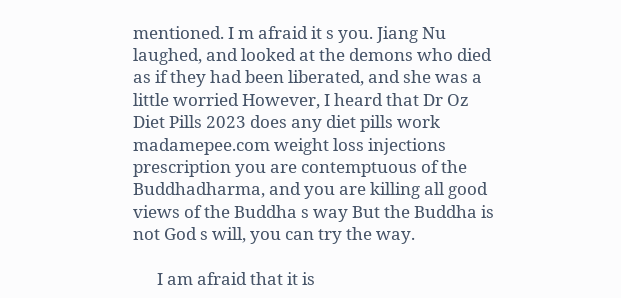mentioned. I m afraid it s you. Jiang Nu laughed, and looked at the demons who died as if they had been liberated, and she was a little worried However, I heard that Dr Oz Diet Pills 2023 does any diet pills work madamepee.com weight loss injections prescription you are contemptuous of the Buddhadharma, and you are killing all good views of the Buddha s way But the Buddha is not God s will, you can try the way.

      I am afraid that it is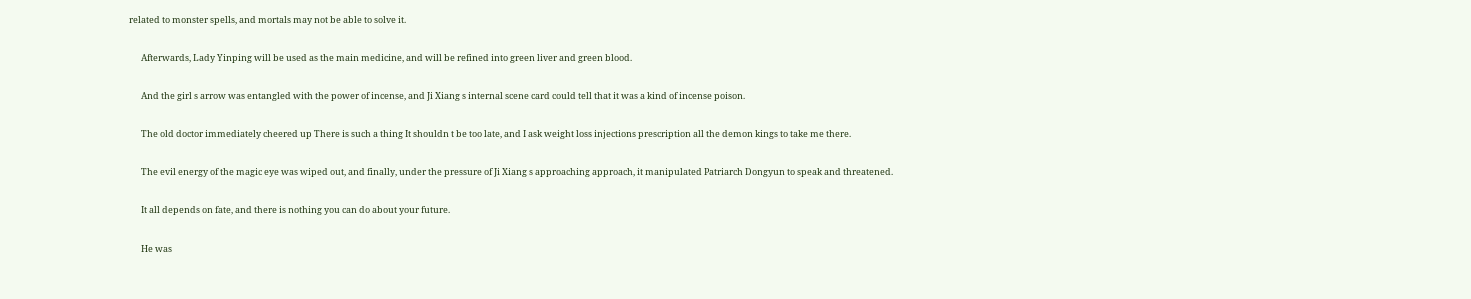related to monster spells, and mortals may not be able to solve it.

      Afterwards, Lady Yinping will be used as the main medicine, and will be refined into green liver and green blood.

      And the girl s arrow was entangled with the power of incense, and Ji Xiang s internal scene card could tell that it was a kind of incense poison.

      The old doctor immediately cheered up There is such a thing It shouldn t be too late, and I ask weight loss injections prescription all the demon kings to take me there.

      The evil energy of the magic eye was wiped out, and finally, under the pressure of Ji Xiang s approaching approach, it manipulated Patriarch Dongyun to speak and threatened.

      It all depends on fate, and there is nothing you can do about your future.

      He was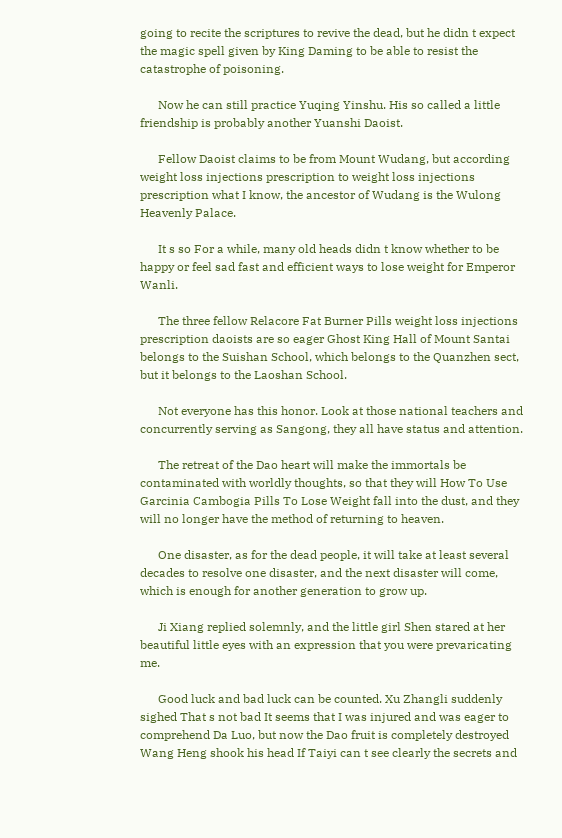going to recite the scriptures to revive the dead, but he didn t expect the magic spell given by King Daming to be able to resist the catastrophe of poisoning.

      Now he can still practice Yuqing Yinshu. His so called a little friendship is probably another Yuanshi Daoist.

      Fellow Daoist claims to be from Mount Wudang, but according weight loss injections prescription to weight loss injections prescription what I know, the ancestor of Wudang is the Wulong Heavenly Palace.

      It s so For a while, many old heads didn t know whether to be happy or feel sad fast and efficient ways to lose weight for Emperor Wanli.

      The three fellow Relacore Fat Burner Pills weight loss injections prescription daoists are so eager Ghost King Hall of Mount Santai belongs to the Suishan School, which belongs to the Quanzhen sect, but it belongs to the Laoshan School.

      Not everyone has this honor. Look at those national teachers and concurrently serving as Sangong, they all have status and attention.

      The retreat of the Dao heart will make the immortals be contaminated with worldly thoughts, so that they will How To Use Garcinia Cambogia Pills To Lose Weight fall into the dust, and they will no longer have the method of returning to heaven.

      One disaster, as for the dead people, it will take at least several decades to resolve one disaster, and the next disaster will come, which is enough for another generation to grow up.

      Ji Xiang replied solemnly, and the little girl Shen stared at her beautiful little eyes with an expression that you were prevaricating me.

      Good luck and bad luck can be counted. Xu Zhangli suddenly sighed That s not bad It seems that I was injured and was eager to comprehend Da Luo, but now the Dao fruit is completely destroyed Wang Heng shook his head If Taiyi can t see clearly the secrets and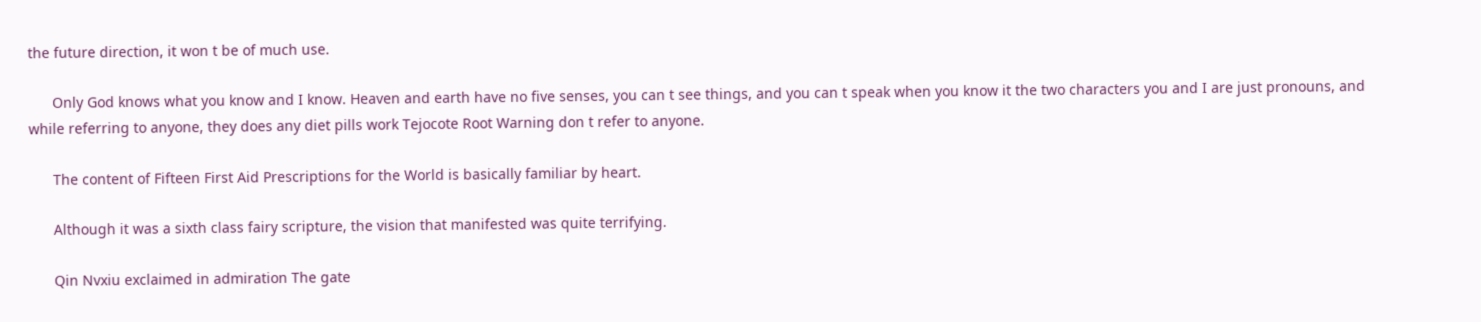the future direction, it won t be of much use.

      Only God knows what you know and I know. Heaven and earth have no five senses, you can t see things, and you can t speak when you know it the two characters you and I are just pronouns, and while referring to anyone, they does any diet pills work Tejocote Root Warning don t refer to anyone.

      The content of Fifteen First Aid Prescriptions for the World is basically familiar by heart.

      Although it was a sixth class fairy scripture, the vision that manifested was quite terrifying.

      Qin Nvxiu exclaimed in admiration The gate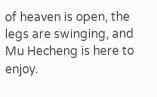of heaven is open, the legs are swinging, and Mu Hecheng is here to enjoy.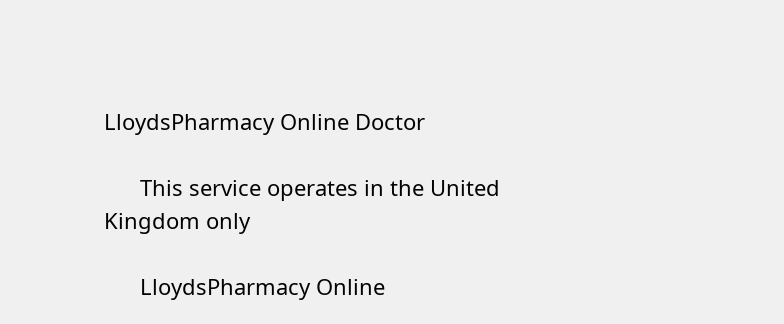LloydsPharmacy Online Doctor

      This service operates in the United Kingdom only

      LloydsPharmacy Online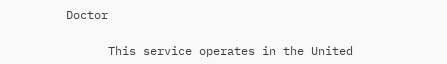Doctor

      This service operates in the United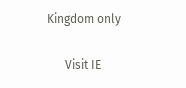Kingdom only

      Visit IE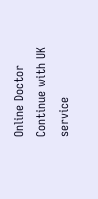Online Doctor Continue with UK service